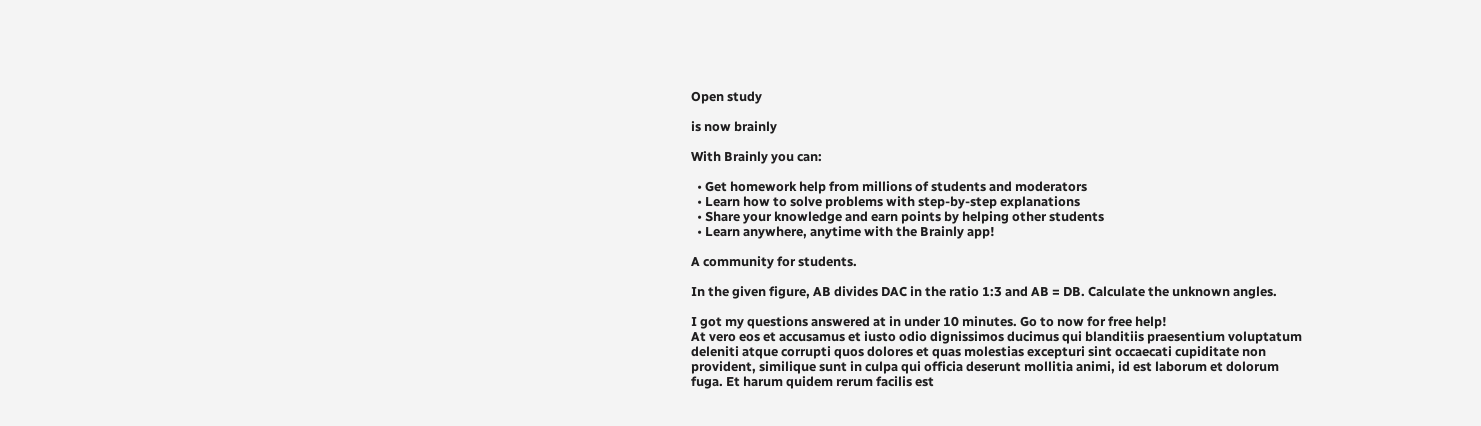Open study

is now brainly

With Brainly you can:

  • Get homework help from millions of students and moderators
  • Learn how to solve problems with step-by-step explanations
  • Share your knowledge and earn points by helping other students
  • Learn anywhere, anytime with the Brainly app!

A community for students.

In the given figure, AB divides DAC in the ratio 1:3 and AB = DB. Calculate the unknown angles.

I got my questions answered at in under 10 minutes. Go to now for free help!
At vero eos et accusamus et iusto odio dignissimos ducimus qui blanditiis praesentium voluptatum deleniti atque corrupti quos dolores et quas molestias excepturi sint occaecati cupiditate non provident, similique sunt in culpa qui officia deserunt mollitia animi, id est laborum et dolorum fuga. Et harum quidem rerum facilis est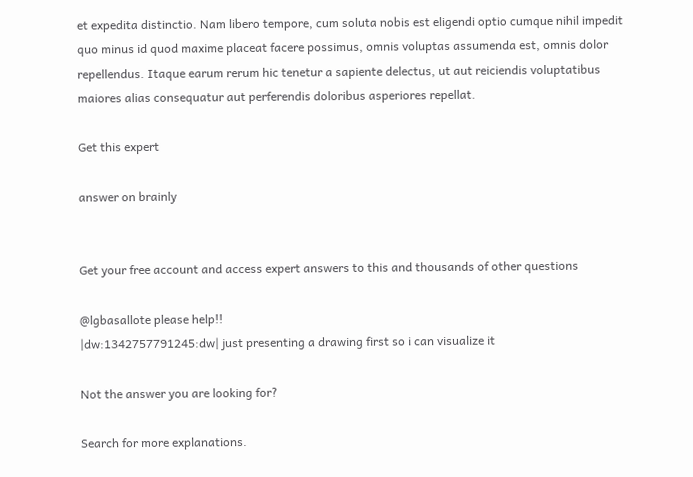et expedita distinctio. Nam libero tempore, cum soluta nobis est eligendi optio cumque nihil impedit quo minus id quod maxime placeat facere possimus, omnis voluptas assumenda est, omnis dolor repellendus. Itaque earum rerum hic tenetur a sapiente delectus, ut aut reiciendis voluptatibus maiores alias consequatur aut perferendis doloribus asperiores repellat.

Get this expert

answer on brainly


Get your free account and access expert answers to this and thousands of other questions

@lgbasallote please help!!
|dw:1342757791245:dw| just presenting a drawing first so i can visualize it

Not the answer you are looking for?

Search for more explanations.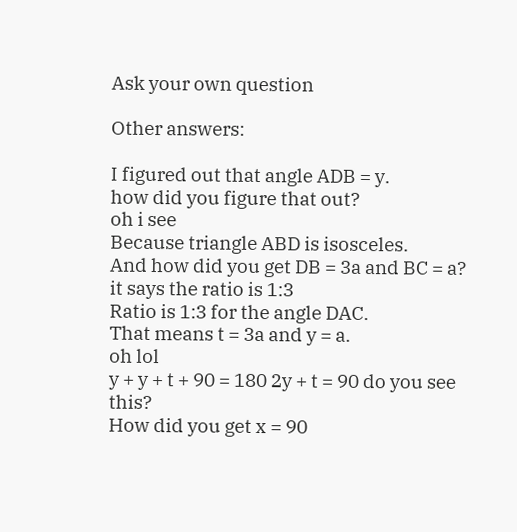Ask your own question

Other answers:

I figured out that angle ADB = y.
how did you figure that out?
oh i see
Because triangle ABD is isosceles.
And how did you get DB = 3a and BC = a?
it says the ratio is 1:3
Ratio is 1:3 for the angle DAC.
That means t = 3a and y = a.
oh lol
y + y + t + 90 = 180 2y + t = 90 do you see this?
How did you get x = 90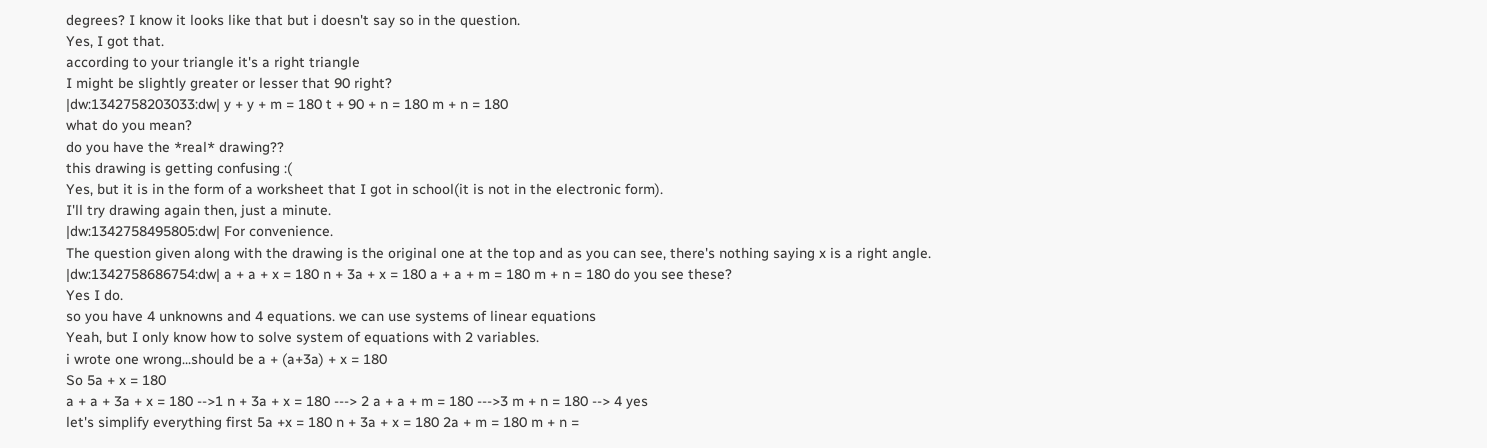degrees? I know it looks like that but i doesn't say so in the question.
Yes, I got that.
according to your triangle it's a right triangle
I might be slightly greater or lesser that 90 right?
|dw:1342758203033:dw| y + y + m = 180 t + 90 + n = 180 m + n = 180
what do you mean?
do you have the *real* drawing??
this drawing is getting confusing :(
Yes, but it is in the form of a worksheet that I got in school(it is not in the electronic form).
I'll try drawing again then, just a minute.
|dw:1342758495805:dw| For convenience.
The question given along with the drawing is the original one at the top and as you can see, there's nothing saying x is a right angle.
|dw:1342758686754:dw| a + a + x = 180 n + 3a + x = 180 a + a + m = 180 m + n = 180 do you see these?
Yes I do.
so you have 4 unknowns and 4 equations. we can use systems of linear equations
Yeah, but I only know how to solve system of equations with 2 variables.
i wrote one wrong...should be a + (a+3a) + x = 180
So 5a + x = 180
a + a + 3a + x = 180 -->1 n + 3a + x = 180 ---> 2 a + a + m = 180 --->3 m + n = 180 --> 4 yes
let's simplify everything first 5a +x = 180 n + 3a + x = 180 2a + m = 180 m + n =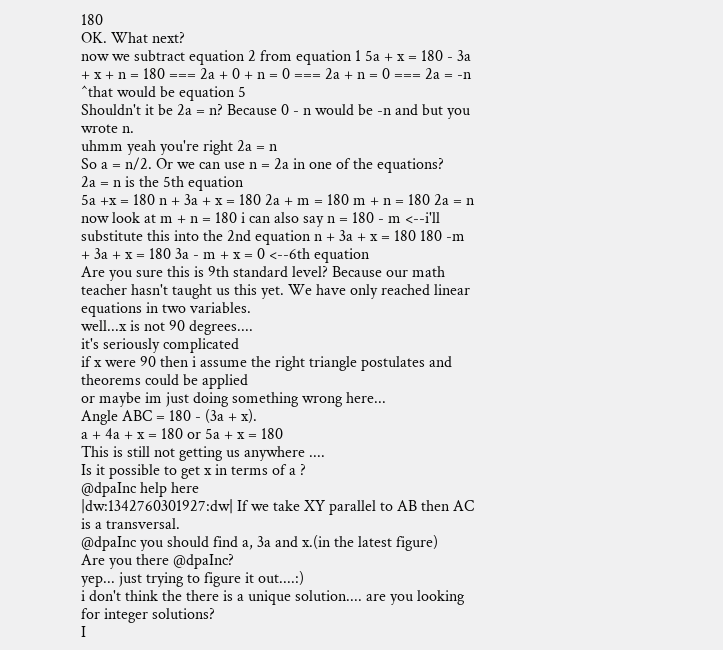180
OK. What next?
now we subtract equation 2 from equation 1 5a + x = 180 - 3a + x + n = 180 === 2a + 0 + n = 0 === 2a + n = 0 === 2a = -n
^that would be equation 5
Shouldn't it be 2a = n? Because 0 - n would be -n and but you wrote n.
uhmm yeah you're right 2a = n
So a = n/2. Or we can use n = 2a in one of the equations?
2a = n is the 5th equation
5a +x = 180 n + 3a + x = 180 2a + m = 180 m + n = 180 2a = n
now look at m + n = 180 i can also say n = 180 - m <--i'll substitute this into the 2nd equation n + 3a + x = 180 180 -m + 3a + x = 180 3a - m + x = 0 <--6th equation
Are you sure this is 9th standard level? Because our math teacher hasn't taught us this yet. We have only reached linear equations in two variables.
well...x is not 90 degrees....
it's seriously complicated
if x were 90 then i assume the right triangle postulates and theorems could be applied
or maybe im just doing something wrong here...
Angle ABC = 180 - (3a + x).
a + 4a + x = 180 or 5a + x = 180
This is still not getting us anywhere ....
Is it possible to get x in terms of a ?
@dpaInc help here
|dw:1342760301927:dw| If we take XY parallel to AB then AC is a transversal.
@dpaInc you should find a, 3a and x.(in the latest figure)
Are you there @dpaInc?
yep... just trying to figure it out....:)
i don't think the there is a unique solution.... are you looking for integer solutions?
I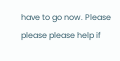have to go now. Please please please help if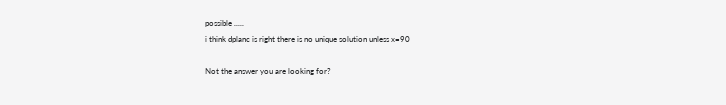possible .....
i think dplanc is right there is no unique solution unless x=90

Not the answer you are looking for?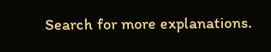Search for more explanations.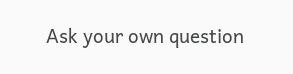Ask your own question